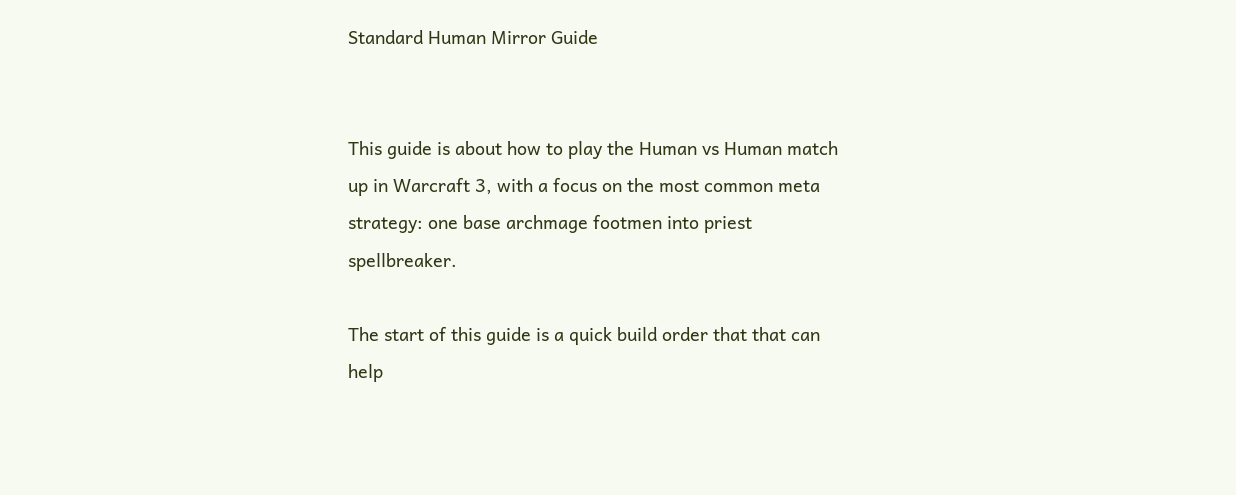Standard Human Mirror Guide


This guide is about how to play the Human vs Human match up in Warcraft 3, with a focus on the most common meta strategy: one base archmage footmen into priest spellbreaker.

The start of this guide is a quick build order that that can help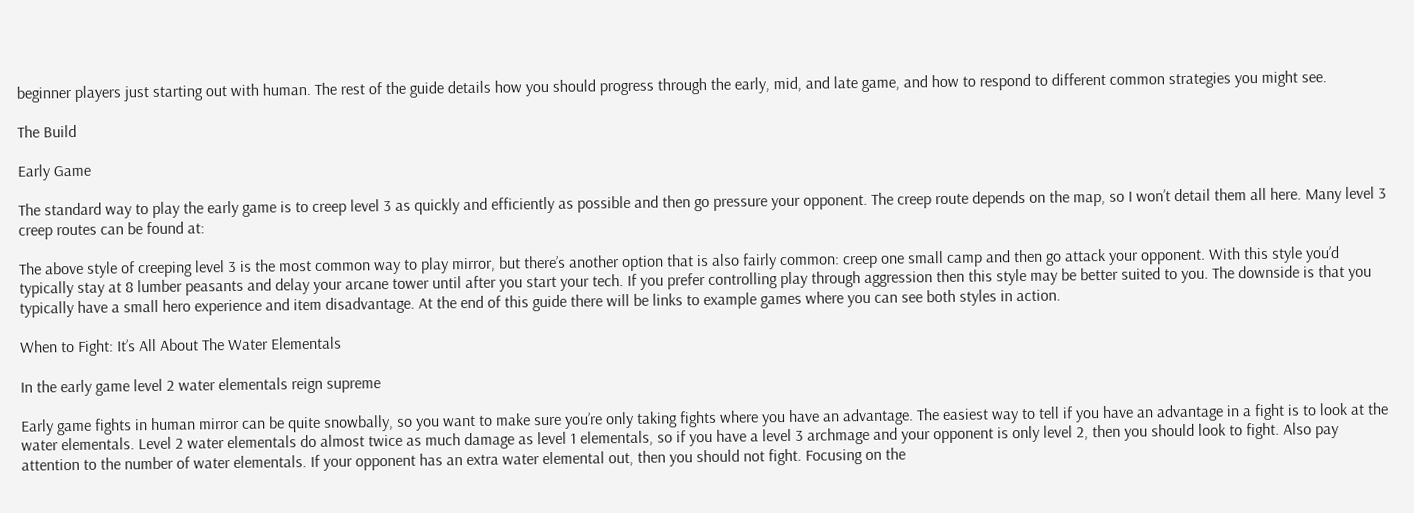beginner players just starting out with human. The rest of the guide details how you should progress through the early, mid, and late game, and how to respond to different common strategies you might see.

The Build

Early Game

The standard way to play the early game is to creep level 3 as quickly and efficiently as possible and then go pressure your opponent. The creep route depends on the map, so I won’t detail them all here. Many level 3 creep routes can be found at:

The above style of creeping level 3 is the most common way to play mirror, but there’s another option that is also fairly common: creep one small camp and then go attack your opponent. With this style you’d typically stay at 8 lumber peasants and delay your arcane tower until after you start your tech. If you prefer controlling play through aggression then this style may be better suited to you. The downside is that you typically have a small hero experience and item disadvantage. At the end of this guide there will be links to example games where you can see both styles in action.

When to Fight: It’s All About The Water Elementals

In the early game level 2 water elementals reign supreme

Early game fights in human mirror can be quite snowbally, so you want to make sure you’re only taking fights where you have an advantage. The easiest way to tell if you have an advantage in a fight is to look at the water elementals. Level 2 water elementals do almost twice as much damage as level 1 elementals, so if you have a level 3 archmage and your opponent is only level 2, then you should look to fight. Also pay attention to the number of water elementals. If your opponent has an extra water elemental out, then you should not fight. Focusing on the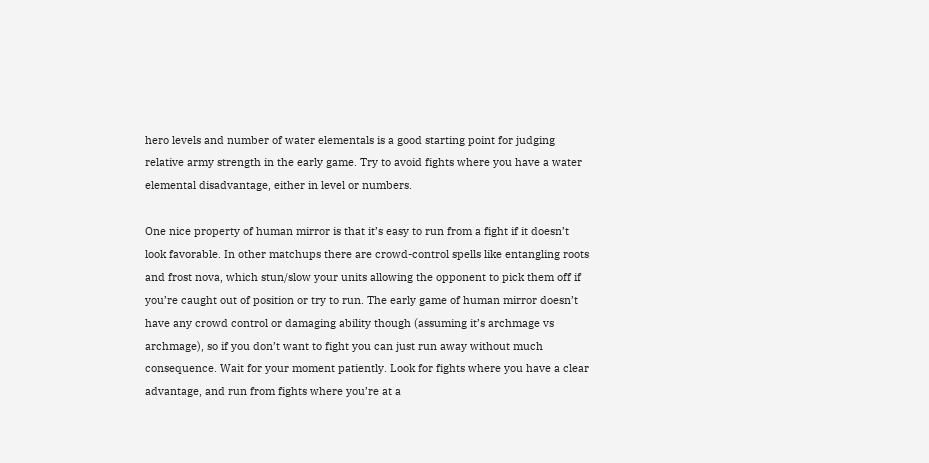hero levels and number of water elementals is a good starting point for judging relative army strength in the early game. Try to avoid fights where you have a water elemental disadvantage, either in level or numbers.

One nice property of human mirror is that it’s easy to run from a fight if it doesn’t look favorable. In other matchups there are crowd-control spells like entangling roots and frost nova, which stun/slow your units allowing the opponent to pick them off if you’re caught out of position or try to run. The early game of human mirror doesn’t have any crowd control or damaging ability though (assuming it’s archmage vs archmage), so if you don’t want to fight you can just run away without much consequence. Wait for your moment patiently. Look for fights where you have a clear advantage, and run from fights where you’re at a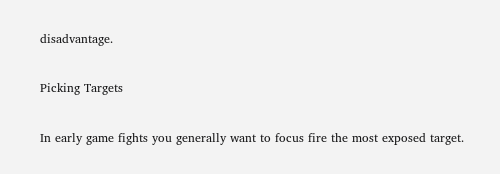disadvantage.

Picking Targets

In early game fights you generally want to focus fire the most exposed target.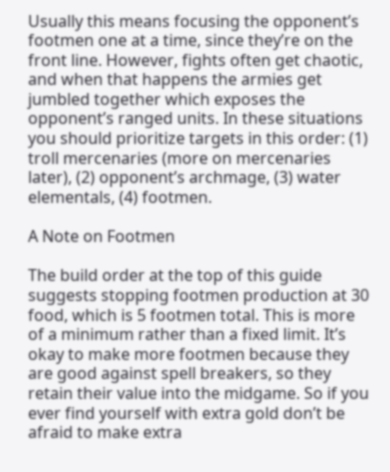Usually this means focusing the opponent’s footmen one at a time, since they’re on the front line. However, fights often get chaotic, and when that happens the armies get jumbled together which exposes the opponent’s ranged units. In these situations you should prioritize targets in this order: (1) troll mercenaries (more on mercenaries later), (2) opponent’s archmage, (3) water elementals, (4) footmen.

A Note on Footmen

The build order at the top of this guide suggests stopping footmen production at 30 food, which is 5 footmen total. This is more of a minimum rather than a fixed limit. It’s okay to make more footmen because they are good against spell breakers, so they retain their value into the midgame. So if you ever find yourself with extra gold don’t be afraid to make extra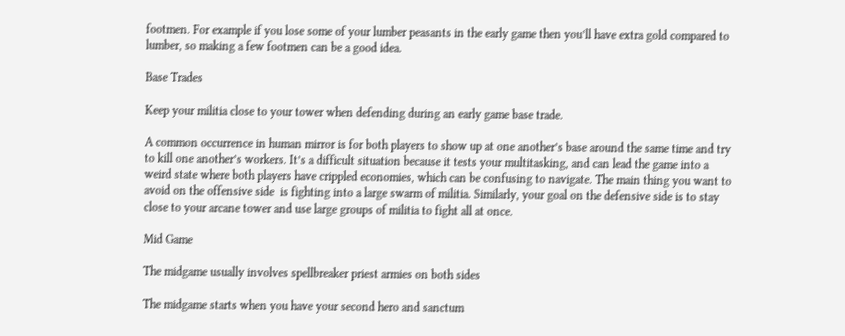footmen. For example if you lose some of your lumber peasants in the early game then you’ll have extra gold compared to lumber, so making a few footmen can be a good idea.

Base Trades

Keep your militia close to your tower when defending during an early game base trade.

A common occurrence in human mirror is for both players to show up at one another’s base around the same time and try to kill one another’s workers. It’s a difficult situation because it tests your multitasking, and can lead the game into a weird state where both players have crippled economies, which can be confusing to navigate. The main thing you want to avoid on the offensive side  is fighting into a large swarm of militia. Similarly, your goal on the defensive side is to stay close to your arcane tower and use large groups of militia to fight all at once.

Mid Game

The midgame usually involves spellbreaker priest armies on both sides

The midgame starts when you have your second hero and sanctum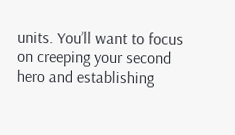units. You’ll want to focus on creeping your second hero and establishing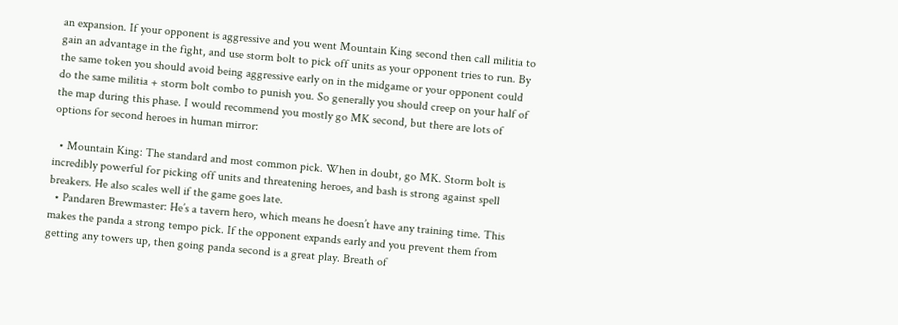an expansion. If your opponent is aggressive and you went Mountain King second then call militia to gain an advantage in the fight, and use storm bolt to pick off units as your opponent tries to run. By the same token you should avoid being aggressive early on in the midgame or your opponent could do the same militia + storm bolt combo to punish you. So generally you should creep on your half of the map during this phase. I would recommend you mostly go MK second, but there are lots of options for second heroes in human mirror:

  • Mountain King: The standard and most common pick. When in doubt, go MK. Storm bolt is incredibly powerful for picking off units and threatening heroes, and bash is strong against spell breakers. He also scales well if the game goes late.
  • Pandaren Brewmaster: He’s a tavern hero, which means he doesn’t have any training time. This makes the panda a strong tempo pick. If the opponent expands early and you prevent them from getting any towers up, then going panda second is a great play. Breath of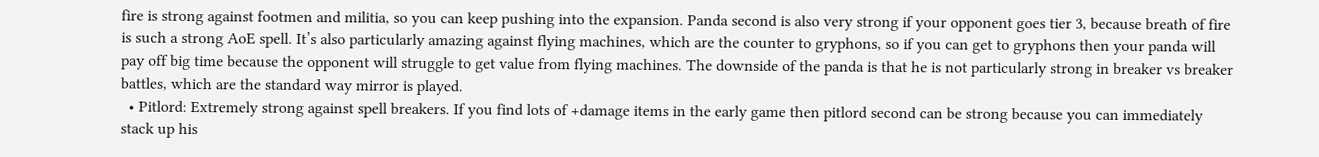fire is strong against footmen and militia, so you can keep pushing into the expansion. Panda second is also very strong if your opponent goes tier 3, because breath of fire is such a strong AoE spell. It’s also particularly amazing against flying machines, which are the counter to gryphons, so if you can get to gryphons then your panda will pay off big time because the opponent will struggle to get value from flying machines. The downside of the panda is that he is not particularly strong in breaker vs breaker battles, which are the standard way mirror is played.
  • Pitlord: Extremely strong against spell breakers. If you find lots of +damage items in the early game then pitlord second can be strong because you can immediately stack up his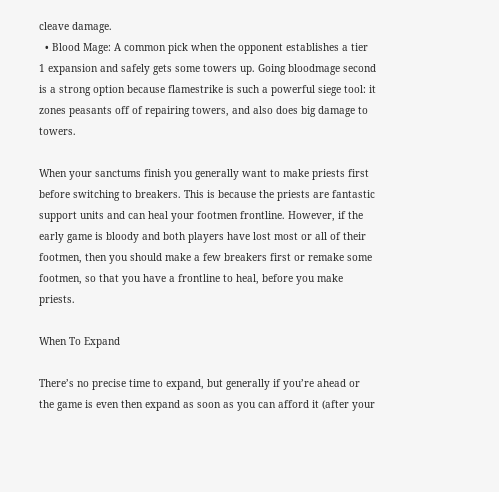cleave damage.
  • Blood Mage: A common pick when the opponent establishes a tier 1 expansion and safely gets some towers up. Going bloodmage second is a strong option because flamestrike is such a powerful siege tool: it zones peasants off of repairing towers, and also does big damage to towers.

When your sanctums finish you generally want to make priests first before switching to breakers. This is because the priests are fantastic support units and can heal your footmen frontline. However, if the early game is bloody and both players have lost most or all of their footmen, then you should make a few breakers first or remake some footmen, so that you have a frontline to heal, before you make priests.

When To Expand

There’s no precise time to expand, but generally if you’re ahead or the game is even then expand as soon as you can afford it (after your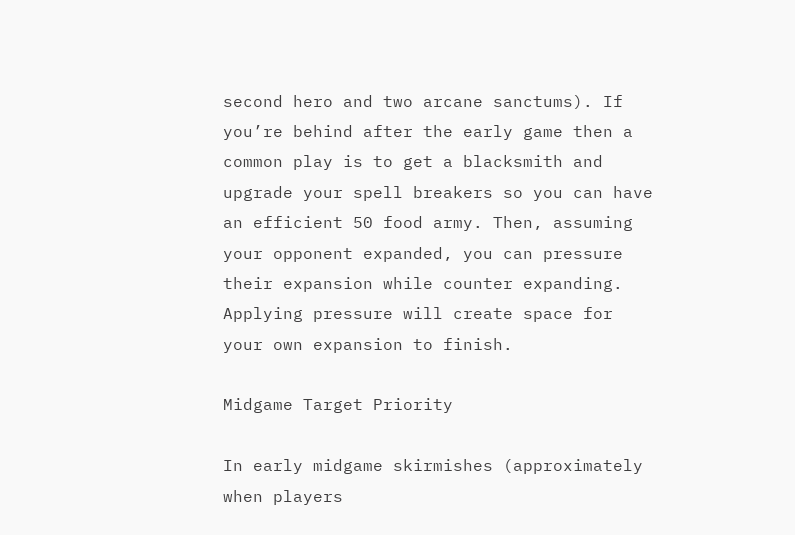second hero and two arcane sanctums). If you’re behind after the early game then a common play is to get a blacksmith and upgrade your spell breakers so you can have an efficient 50 food army. Then, assuming your opponent expanded, you can pressure their expansion while counter expanding. Applying pressure will create space for your own expansion to finish.

Midgame Target Priority

In early midgame skirmishes (approximately when players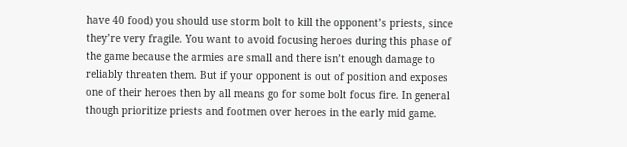have 40 food) you should use storm bolt to kill the opponent’s priests, since they’re very fragile. You want to avoid focusing heroes during this phase of the game because the armies are small and there isn’t enough damage to reliably threaten them. But if your opponent is out of position and exposes one of their heroes then by all means go for some bolt focus fire. In general though prioritize priests and footmen over heroes in the early mid game.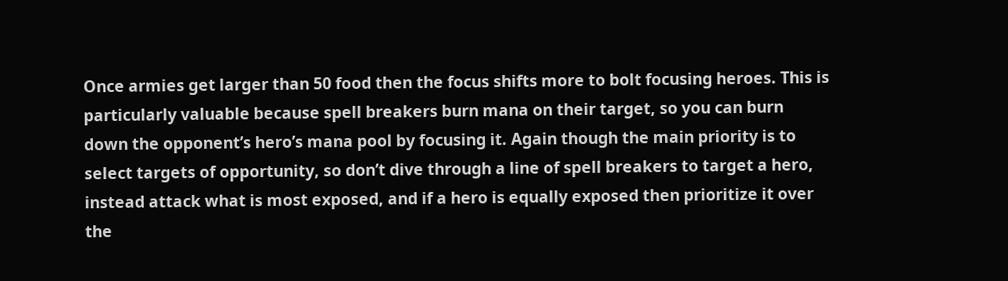Once armies get larger than 50 food then the focus shifts more to bolt focusing heroes. This is particularly valuable because spell breakers burn mana on their target, so you can burn down the opponent’s hero’s mana pool by focusing it. Again though the main priority is to select targets of opportunity, so don’t dive through a line of spell breakers to target a hero, instead attack what is most exposed, and if a hero is equally exposed then prioritize it over the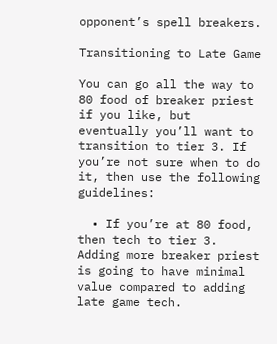opponent’s spell breakers.

Transitioning to Late Game

You can go all the way to 80 food of breaker priest if you like, but eventually you’ll want to transition to tier 3. If you’re not sure when to do it, then use the following guidelines:

  • If you’re at 80 food, then tech to tier 3. Adding more breaker priest is going to have minimal value compared to adding late game tech.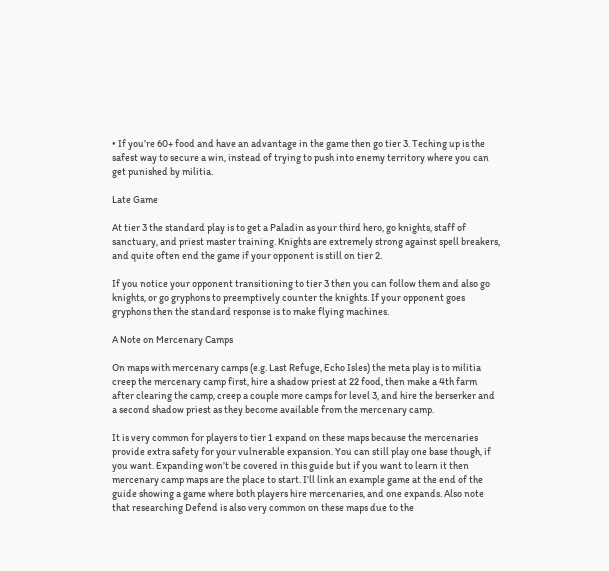• If you’re 60+ food and have an advantage in the game then go tier 3. Teching up is the safest way to secure a win, instead of trying to push into enemy territory where you can get punished by militia.

Late Game

At tier 3 the standard play is to get a Paladin as your third hero, go knights, staff of sanctuary, and priest master training. Knights are extremely strong against spell breakers, and quite often end the game if your opponent is still on tier 2.

If you notice your opponent transitioning to tier 3 then you can follow them and also go knights, or go gryphons to preemptively counter the knights. If your opponent goes gryphons then the standard response is to make flying machines.

A Note on Mercenary Camps

On maps with mercenary camps (e.g. Last Refuge, Echo Isles) the meta play is to militia creep the mercenary camp first, hire a shadow priest at 22 food, then make a 4th farm after clearing the camp, creep a couple more camps for level 3, and hire the berserker and a second shadow priest as they become available from the mercenary camp.

It is very common for players to tier 1 expand on these maps because the mercenaries provide extra safety for your vulnerable expansion. You can still play one base though, if you want. Expanding won’t be covered in this guide but if you want to learn it then mercenary camp maps are the place to start. I’ll link an example game at the end of the guide showing a game where both players hire mercenaries, and one expands. Also note that researching Defend is also very common on these maps due to the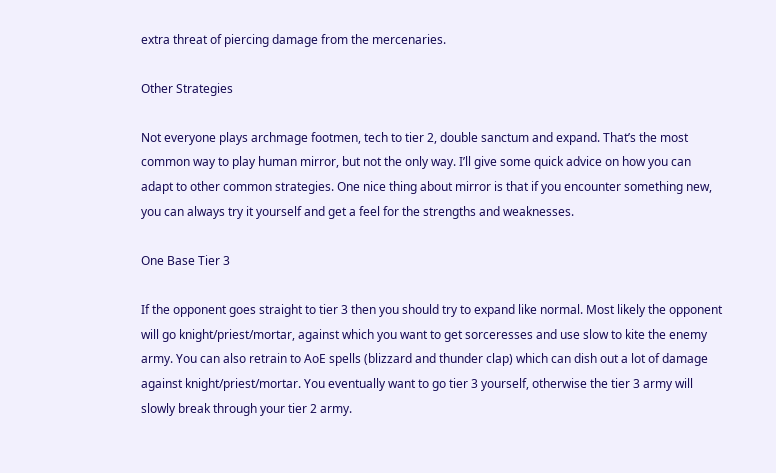extra threat of piercing damage from the mercenaries.

Other Strategies

Not everyone plays archmage footmen, tech to tier 2, double sanctum and expand. That’s the most common way to play human mirror, but not the only way. I’ll give some quick advice on how you can adapt to other common strategies. One nice thing about mirror is that if you encounter something new, you can always try it yourself and get a feel for the strengths and weaknesses.

One Base Tier 3

If the opponent goes straight to tier 3 then you should try to expand like normal. Most likely the opponent will go knight/priest/mortar, against which you want to get sorceresses and use slow to kite the enemy army. You can also retrain to AoE spells (blizzard and thunder clap) which can dish out a lot of damage against knight/priest/mortar. You eventually want to go tier 3 yourself, otherwise the tier 3 army will slowly break through your tier 2 army.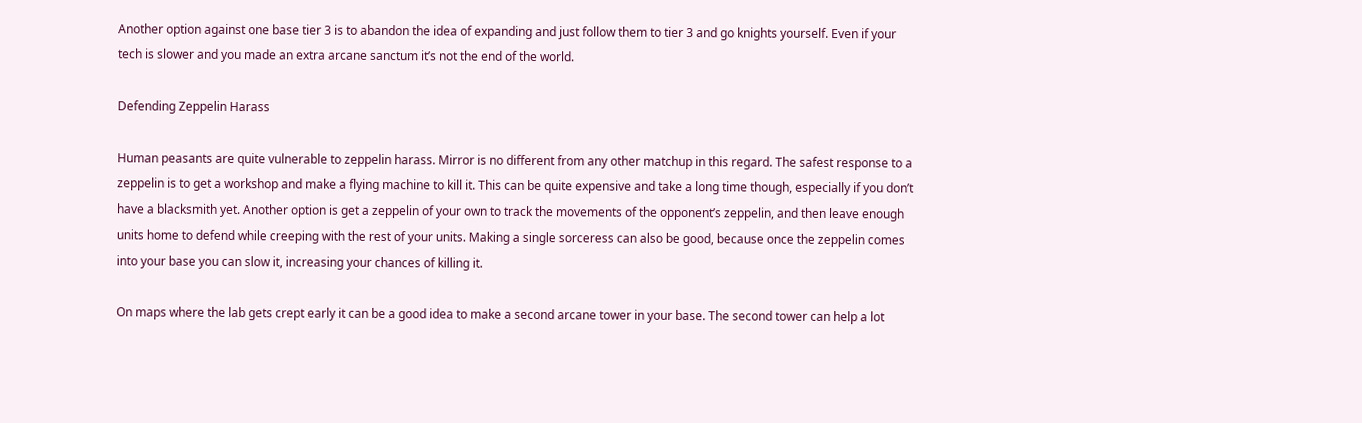Another option against one base tier 3 is to abandon the idea of expanding and just follow them to tier 3 and go knights yourself. Even if your tech is slower and you made an extra arcane sanctum it’s not the end of the world.

Defending Zeppelin Harass

Human peasants are quite vulnerable to zeppelin harass. Mirror is no different from any other matchup in this regard. The safest response to a zeppelin is to get a workshop and make a flying machine to kill it. This can be quite expensive and take a long time though, especially if you don’t have a blacksmith yet. Another option is get a zeppelin of your own to track the movements of the opponent’s zeppelin, and then leave enough units home to defend while creeping with the rest of your units. Making a single sorceress can also be good, because once the zeppelin comes into your base you can slow it, increasing your chances of killing it.

On maps where the lab gets crept early it can be a good idea to make a second arcane tower in your base. The second tower can help a lot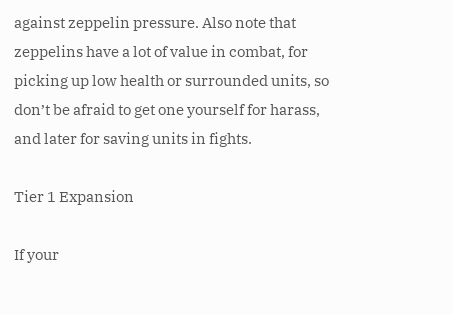against zeppelin pressure. Also note that zeppelins have a lot of value in combat, for picking up low health or surrounded units, so don’t be afraid to get one yourself for harass, and later for saving units in fights.

Tier 1 Expansion

If your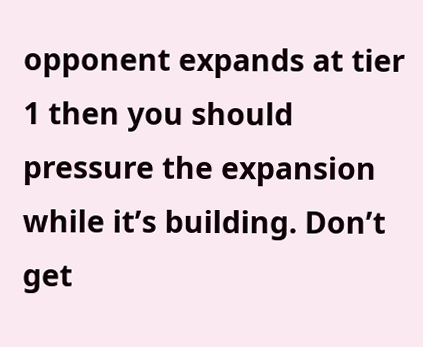opponent expands at tier 1 then you should pressure the expansion while it’s building. Don’t get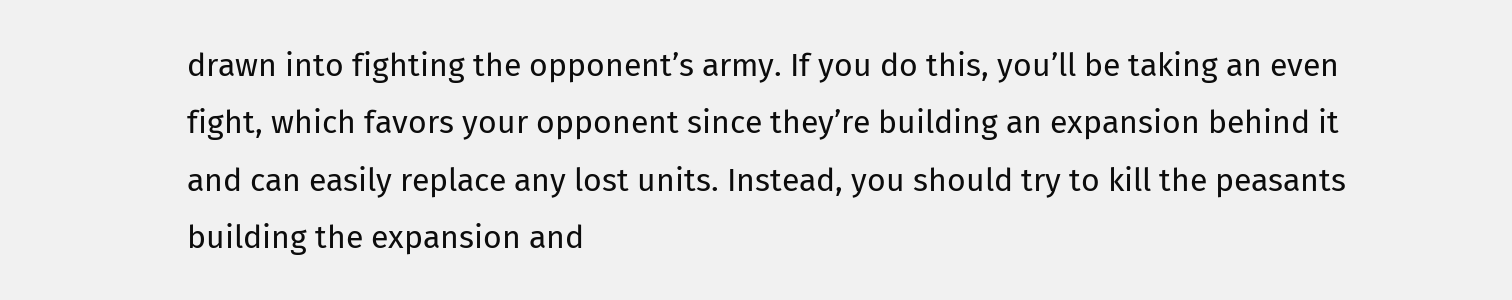drawn into fighting the opponent’s army. If you do this, you’ll be taking an even fight, which favors your opponent since they’re building an expansion behind it and can easily replace any lost units. Instead, you should try to kill the peasants building the expansion and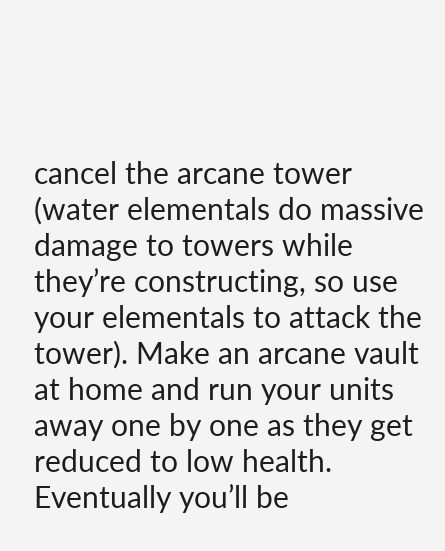cancel the arcane tower (water elementals do massive damage to towers while they’re constructing, so use your elementals to attack the tower). Make an arcane vault at home and run your units away one by one as they get reduced to low health. Eventually you’ll be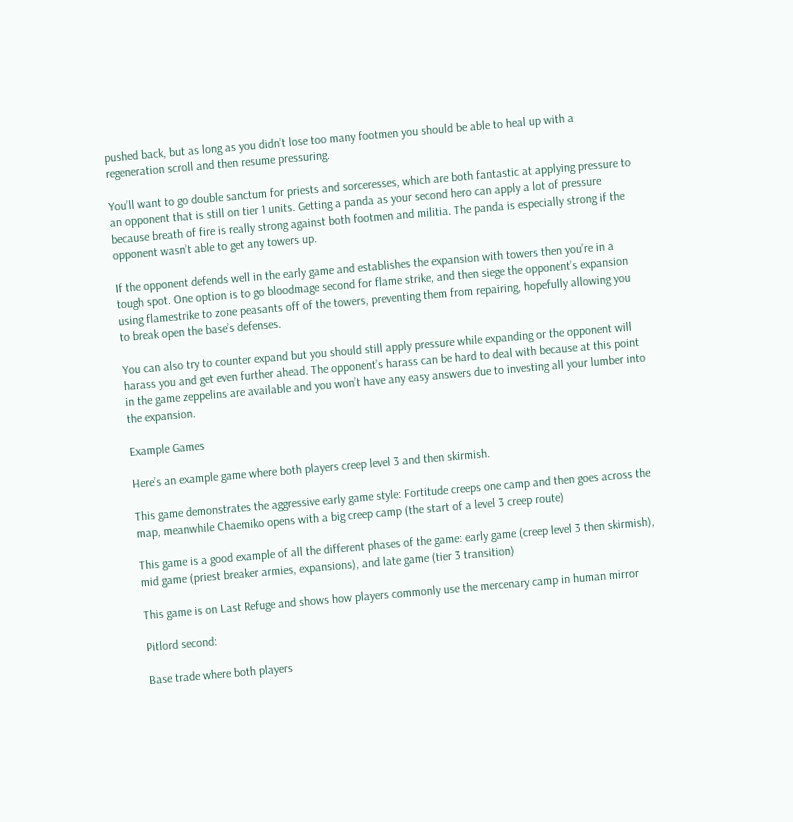pushed back, but as long as you didn’t lose too many footmen you should be able to heal up with a regeneration scroll and then resume pressuring.

You’ll want to go double sanctum for priests and sorceresses, which are both fantastic at applying pressure to an opponent that is still on tier 1 units. Getting a panda as your second hero can apply a lot of pressure because breath of fire is really strong against both footmen and militia. The panda is especially strong if the opponent wasn’t able to get any towers up.

If the opponent defends well in the early game and establishes the expansion with towers then you’re in a tough spot. One option is to go bloodmage second for flame strike, and then siege the opponent’s expansion using flamestrike to zone peasants off of the towers, preventing them from repairing, hopefully allowing you to break open the base’s defenses.

You can also try to counter expand but you should still apply pressure while expanding or the opponent will harass you and get even further ahead. The opponent’s harass can be hard to deal with because at this point in the game zeppelins are available and you won’t have any easy answers due to investing all your lumber into the expansion.

Example Games

Here’s an example game where both players creep level 3 and then skirmish.

This game demonstrates the aggressive early game style: Fortitude creeps one camp and then goes across the map, meanwhile Chaemiko opens with a big creep camp (the start of a level 3 creep route)

This game is a good example of all the different phases of the game: early game (creep level 3 then skirmish), mid game (priest breaker armies, expansions), and late game (tier 3 transition)

This game is on Last Refuge and shows how players commonly use the mercenary camp in human mirror

Pitlord second:

Base trade where both players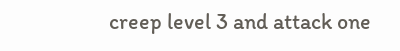creep level 3 and attack one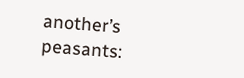another’s peasants: